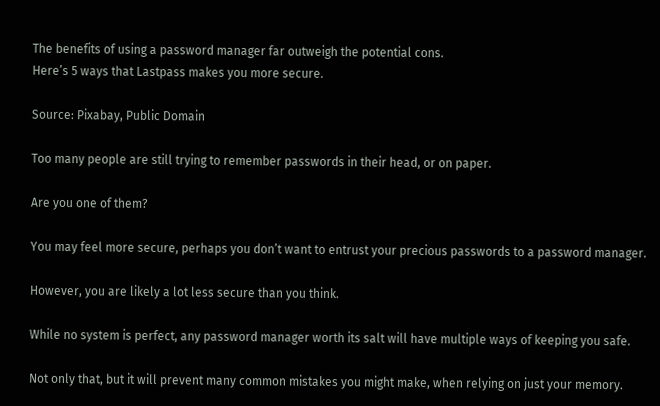The benefits of using a password manager far outweigh the potential cons.
Here’s 5 ways that Lastpass makes you more secure.

Source: Pixabay, Public Domain

Too many people are still trying to remember passwords in their head, or on paper.

Are you one of them?

You may feel more secure, perhaps you don’t want to entrust your precious passwords to a password manager.

However, you are likely a lot less secure than you think.

While no system is perfect, any password manager worth its salt will have multiple ways of keeping you safe.

Not only that, but it will prevent many common mistakes you might make, when relying on just your memory.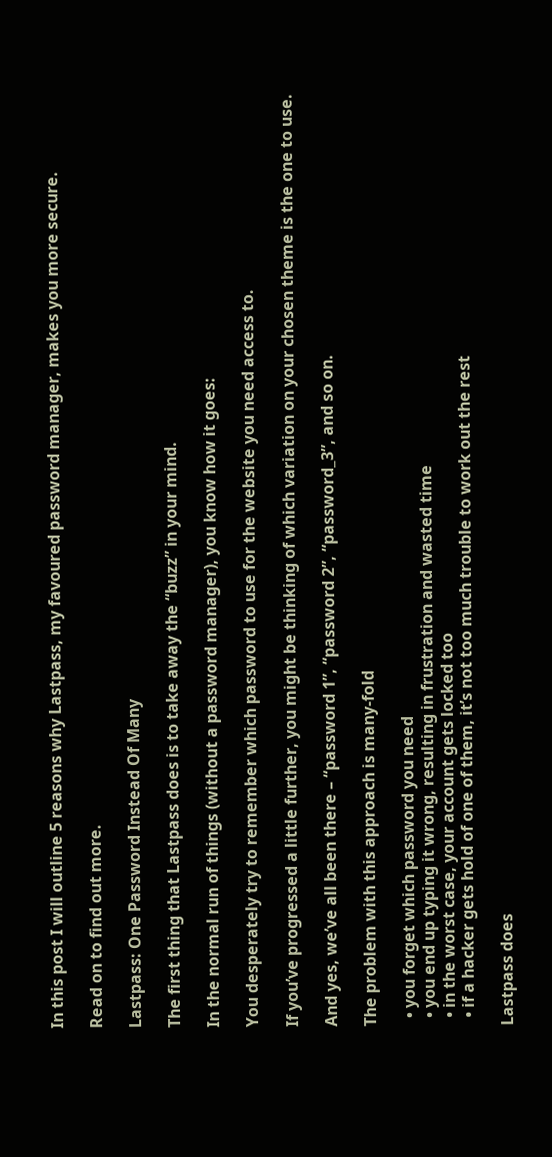In this post I will outline 5 reasons why Lastpass, my favoured password manager, makes you more secure.

Read on to find out more.

Lastpass: One Password Instead Of Many

The first thing that Lastpass does is to take away the “buzz” in your mind.

In the normal run of things (without a password manager), you know how it goes:

You desperately try to remember which password to use for the website you need access to.

If you’ve progressed a little further, you might be thinking of which variation on your chosen theme is the one to use.

And yes, we’ve all been there – “password 1”, “password 2”, “password_3”, and so on.

The problem with this approach is many-fold

  • you forget which password you need
  • you end up typing it wrong, resulting in frustration and wasted time
  • in the worst case, your account gets locked too
  • if a hacker gets hold of one of them, it’s not too much trouble to work out the rest

Lastpass does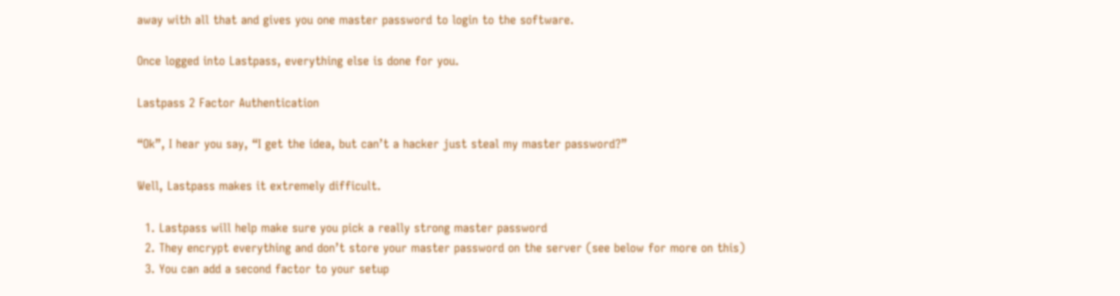away with all that and gives you one master password to login to the software.

Once logged into Lastpass, everything else is done for you.

Lastpass 2 Factor Authentication

“Ok”, I hear you say, “I get the idea, but can’t a hacker just steal my master password?”

Well, Lastpass makes it extremely difficult.

  1. Lastpass will help make sure you pick a really strong master password
  2. They encrypt everything and don’t store your master password on the server (see below for more on this)
  3. You can add a second factor to your setup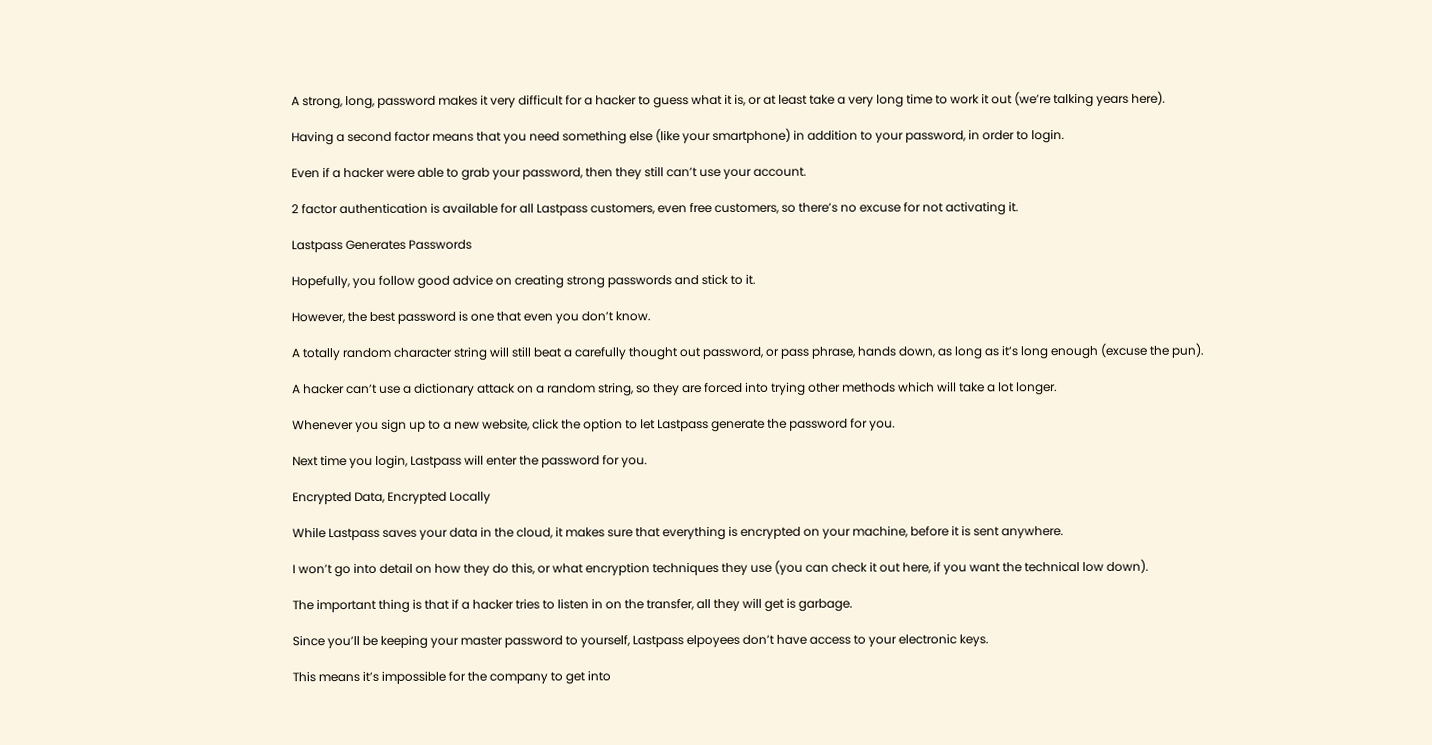A strong, long, password makes it very difficult for a hacker to guess what it is, or at least take a very long time to work it out (we’re talking years here).

Having a second factor means that you need something else (like your smartphone) in addition to your password, in order to login.

Even if a hacker were able to grab your password, then they still can’t use your account.

2 factor authentication is available for all Lastpass customers, even free customers, so there’s no excuse for not activating it.

Lastpass Generates Passwords

Hopefully, you follow good advice on creating strong passwords and stick to it.

However, the best password is one that even you don’t know.

A totally random character string will still beat a carefully thought out password, or pass phrase, hands down, as long as it’s long enough (excuse the pun).

A hacker can’t use a dictionary attack on a random string, so they are forced into trying other methods which will take a lot longer.

Whenever you sign up to a new website, click the option to let Lastpass generate the password for you.

Next time you login, Lastpass will enter the password for you.

Encrypted Data, Encrypted Locally

While Lastpass saves your data in the cloud, it makes sure that everything is encrypted on your machine, before it is sent anywhere.

I won’t go into detail on how they do this, or what encryption techniques they use (you can check it out here, if you want the technical low down).

The important thing is that if a hacker tries to listen in on the transfer, all they will get is garbage.

Since you’ll be keeping your master password to yourself, Lastpass elpoyees don’t have access to your electronic keys.

This means it’s impossible for the company to get into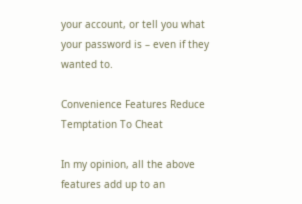your account, or tell you what your password is – even if they wanted to.

Convenience Features Reduce Temptation To Cheat

In my opinion, all the above features add up to an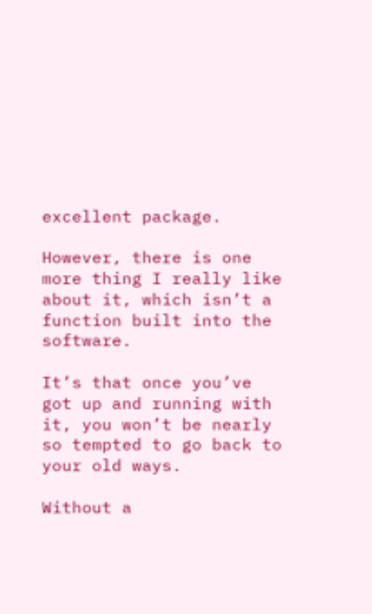excellent package.

However, there is one more thing I really like about it, which isn’t a function built into the software.

It’s that once you’ve got up and running with it, you won’t be nearly so tempted to go back to your old ways.

Without a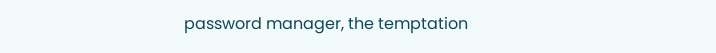password manager, the temptation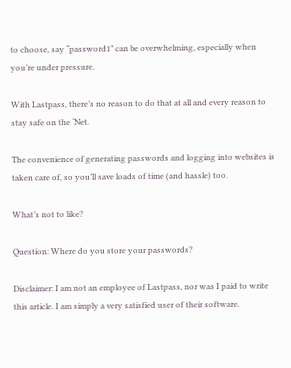to choose, say “password1” can be overwhelming, especially when you’re under pressure.

With Lastpass, there’s no reason to do that at all and every reason to stay safe on the ‘Net.

The convenience of generating passwords and logging into websites is taken care of, so you’ll save loads of time (and hassle) too.

What’s not to like?

Question: Where do you store your passwords?

Disclaimer: I am not an employee of Lastpass, nor was I paid to write this article. I am simply a very satisfied user of their software.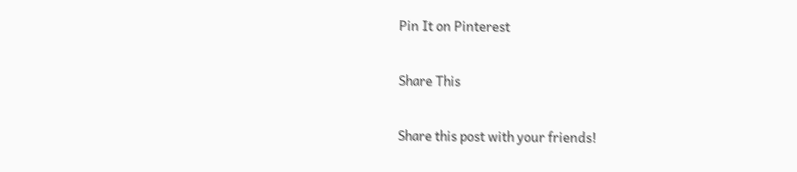Pin It on Pinterest

Share This

Share this post with your friends!